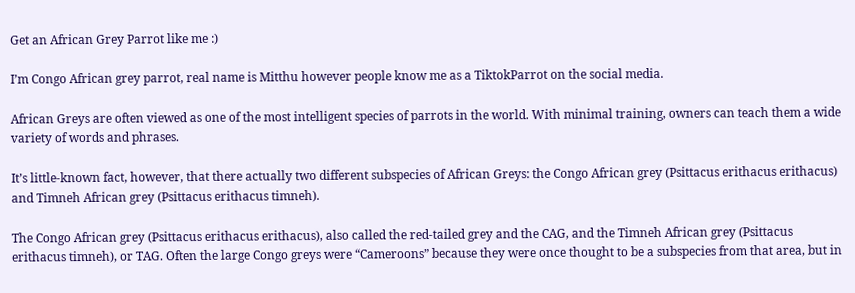Get an African Grey Parrot like me :)

I’m Congo African grey parrot, real name is Mitthu however people know me as a TiktokParrot on the social media.

African Greys are often viewed as one of the most intelligent species of parrots in the world. With minimal training, owners can teach them a wide variety of words and phrases.

It’s little-known fact, however, that there actually two different subspecies of African Greys: the Congo African grey (Psittacus erithacus erithacus) and Timneh African grey (Psittacus erithacus timneh).

The Congo African grey (Psittacus erithacus erithacus), also called the red-tailed grey and the CAG, and the Timneh African grey (Psittacus erithacus timneh), or TAG. Often the large Congo greys were “Cameroons” because they were once thought to be a subspecies from that area, but in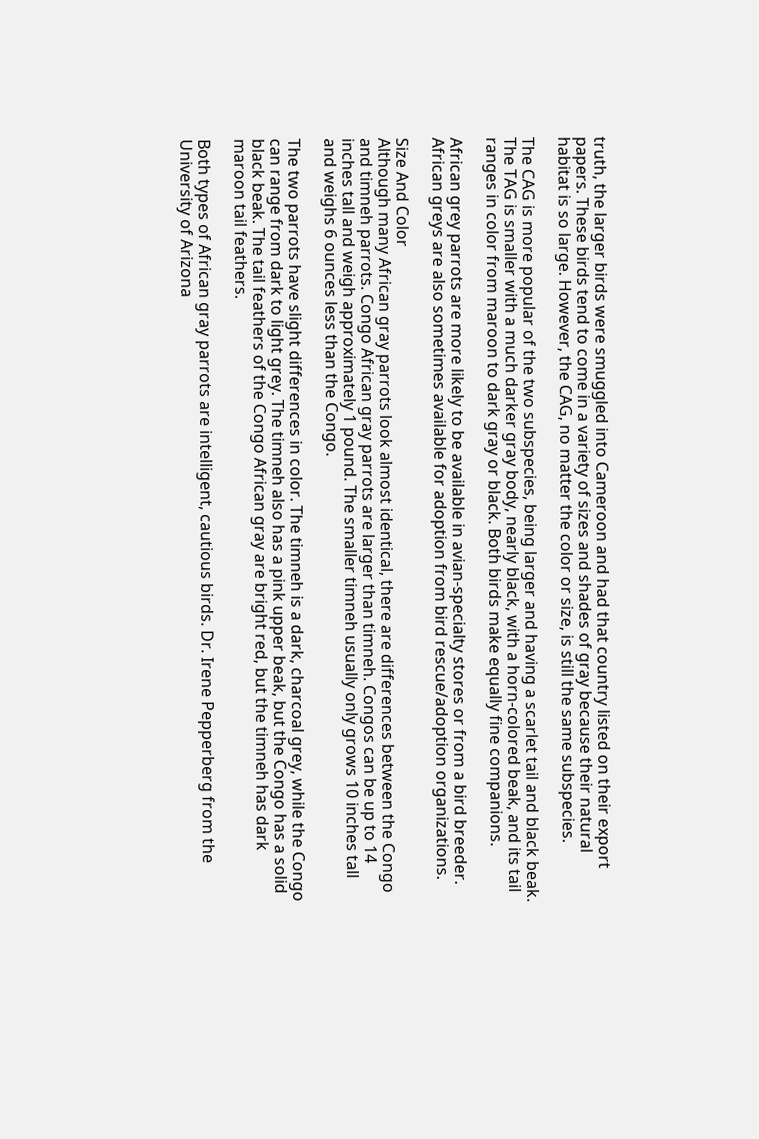truth, the larger birds were smuggled into Cameroon and had that country listed on their export papers. These birds tend to come in a variety of sizes and shades of gray because their natural habitat is so large. However, the CAG, no matter the color or size, is still the same subspecies.

The CAG is more popular of the two subspecies, being larger and having a scarlet tail and black beak. The TAG is smaller with a much darker gray body, nearly black, with a horn-colored beak, and its tail ranges in color from maroon to dark gray or black. Both birds make equally fine companions.

African grey parrots are more likely to be available in avian-specialty stores or from a bird breeder. African greys are also sometimes available for adoption from bird rescue/adoption organizations.

Size And Color
Although many African gray parrots look almost identical, there are differences between the Congo and timneh parrots. Congo African gray parrots are larger than timneh. Congos can be up to 14 inches tall and weigh approximately 1 pound. The smaller timneh usually only grows 10 inches tall and weighs 6 ounces less than the Congo.

The two parrots have slight differences in color. The timneh is a dark, charcoal grey, while the Congo can range from dark to light grey. The timneh also has a pink upper beak, but the Congo has a solid black beak. The tail feathers of the Congo African gray are bright red, but the timneh has dark maroon tail feathers.

Both types of African gray parrots are intelligent, cautious birds. Dr. Irene Pepperberg from the University of Arizona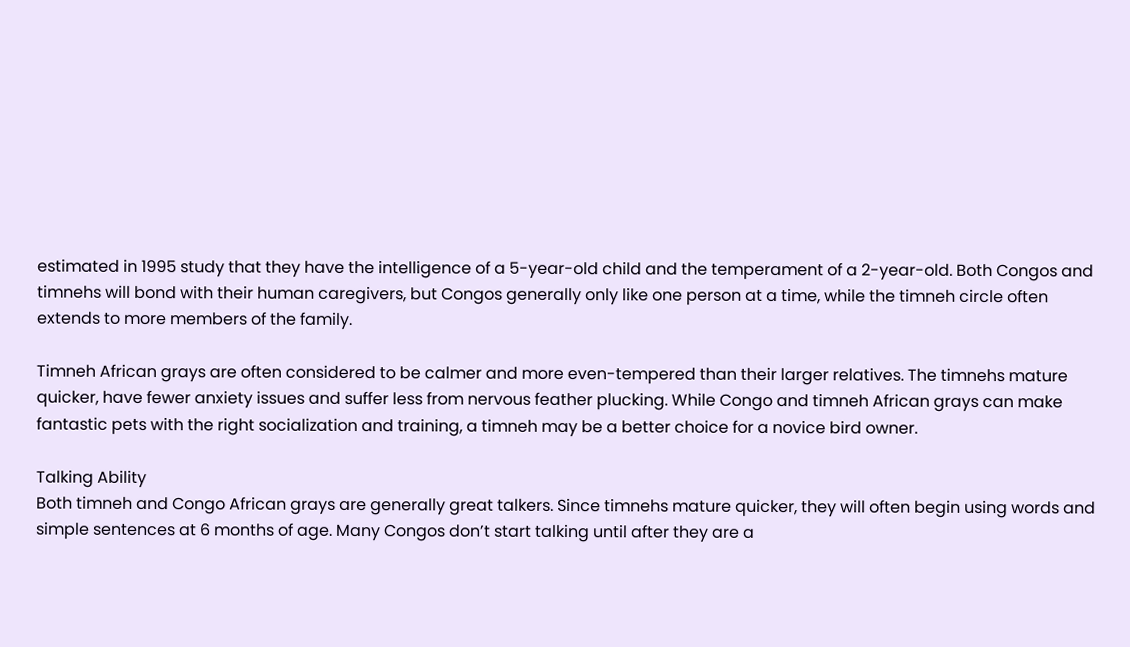estimated in 1995 study that they have the intelligence of a 5-year-old child and the temperament of a 2-year-old. Both Congos and timnehs will bond with their human caregivers, but Congos generally only like one person at a time, while the timneh circle often extends to more members of the family.

Timneh African grays are often considered to be calmer and more even-tempered than their larger relatives. The timnehs mature quicker, have fewer anxiety issues and suffer less from nervous feather plucking. While Congo and timneh African grays can make fantastic pets with the right socialization and training, a timneh may be a better choice for a novice bird owner.

Talking Ability
Both timneh and Congo African grays are generally great talkers. Since timnehs mature quicker, they will often begin using words and simple sentences at 6 months of age. Many Congos don’t start talking until after they are a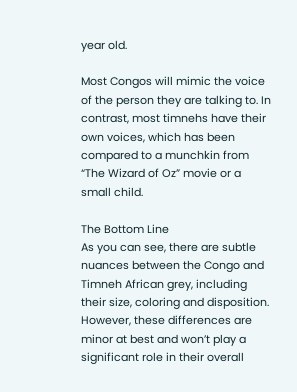year old.

Most Congos will mimic the voice of the person they are talking to. In contrast, most timnehs have their own voices, which has been compared to a munchkin from “The Wizard of Oz” movie or a small child.

The Bottom Line
As you can see, there are subtle nuances between the Congo and Timneh African grey, including their size, coloring and disposition. However, these differences are minor at best and won’t play a significant role in their overall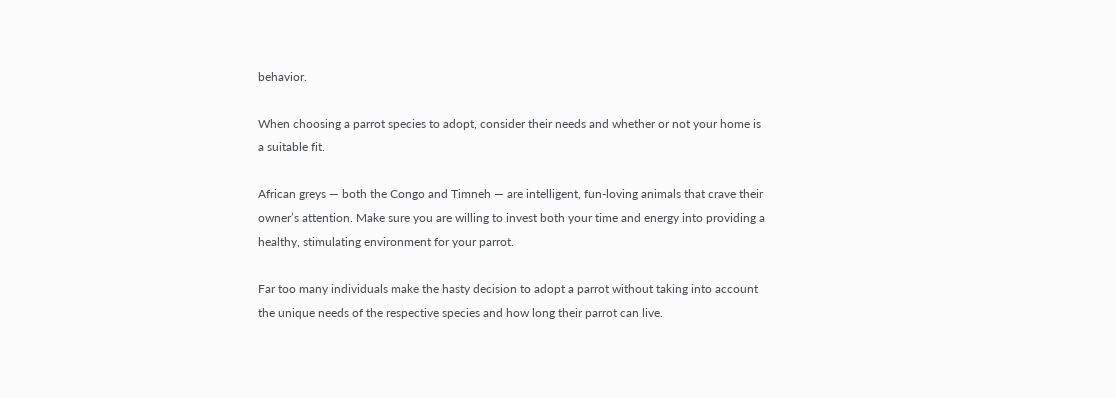behavior.

When choosing a parrot species to adopt, consider their needs and whether or not your home is a suitable fit.

African greys — both the Congo and Timneh — are intelligent, fun-loving animals that crave their owner’s attention. Make sure you are willing to invest both your time and energy into providing a healthy, stimulating environment for your parrot.

Far too many individuals make the hasty decision to adopt a parrot without taking into account the unique needs of the respective species and how long their parrot can live.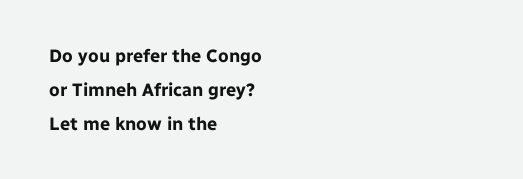Do you prefer the Congo or Timneh African grey? Let me know in the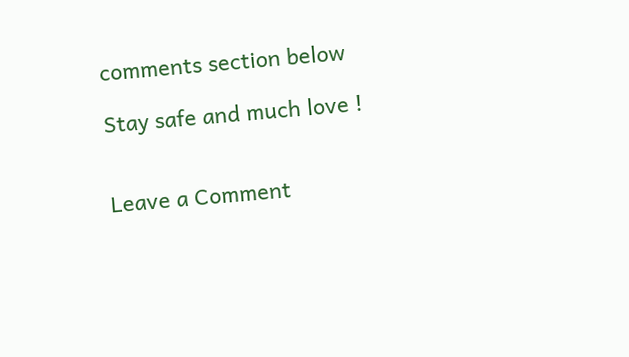comments section below

Stay safe and much love !


Leave a Comment